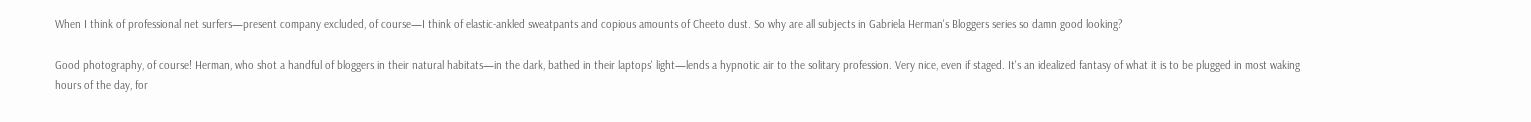When I think of professional net surfers—present company excluded, of course—I think of elastic-ankled sweatpants and copious amounts of Cheeto dust. So why are all subjects in Gabriela Herman's Bloggers series so damn good looking?

Good photography, of course! Herman, who shot a handful of bloggers in their natural habitats—in the dark, bathed in their laptops' light—lends a hypnotic air to the solitary profession. Very nice, even if staged. It's an idealized fantasy of what it is to be plugged in most waking hours of the day, for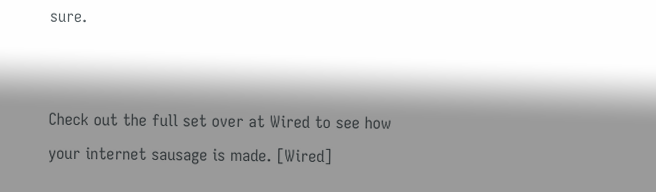sure.


Check out the full set over at Wired to see how your internet sausage is made. [Wired]